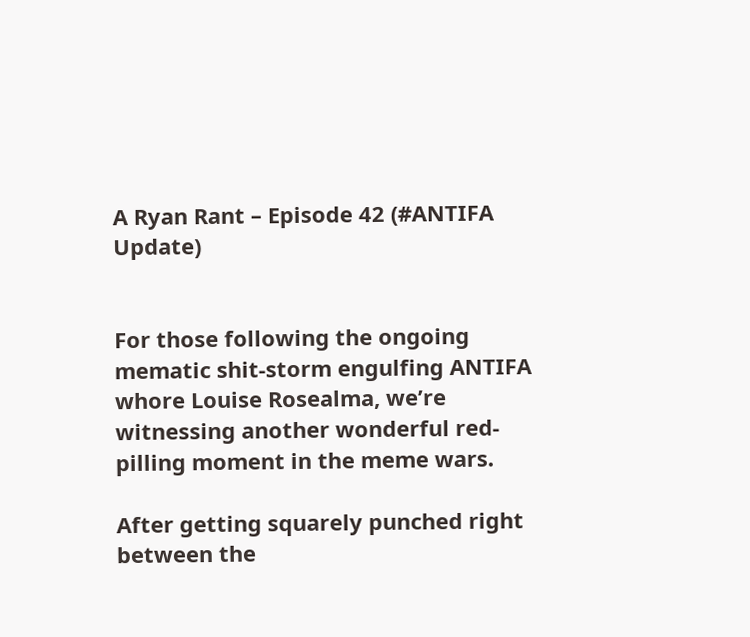A Ryan Rant – Episode 42 (#ANTIFA Update)


For those following the ongoing mematic shit-storm engulfing ANTIFA whore Louise Rosealma, we’re witnessing another wonderful red-pilling moment in the meme wars.

After getting squarely punched right between the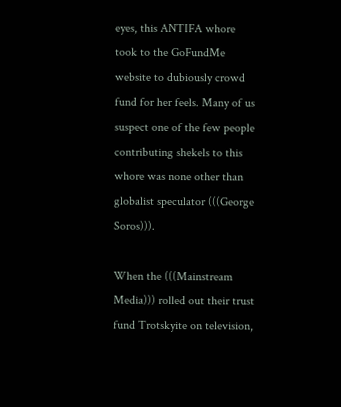eyes, this ANTIFA whore took to the GoFundMe website to dubiously crowd fund for her feels. Many of us suspect one of the few people contributing shekels to this whore was none other than globalist speculator (((George Soros))).

When the (((Mainstream Media))) rolled out their trust fund Trotskyite on television,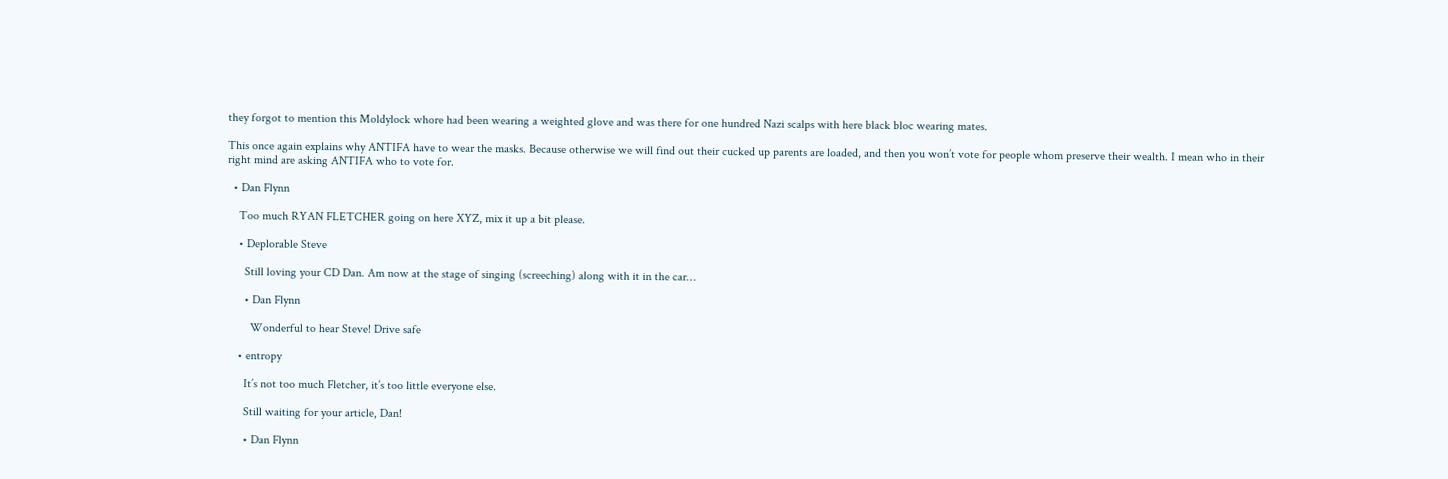they forgot to mention this Moldylock whore had been wearing a weighted glove and was there for one hundred Nazi scalps with here black bloc wearing mates.

This once again explains why ANTIFA have to wear the masks. Because otherwise we will find out their cucked up parents are loaded, and then you won’t vote for people whom preserve their wealth. I mean who in their right mind are asking ANTIFA who to vote for.

  • Dan Flynn

    Too much RYAN FLETCHER going on here XYZ, mix it up a bit please.

    • Deplorable Steve

      Still loving your CD Dan. Am now at the stage of singing (screeching) along with it in the car…

      • Dan Flynn

        Wonderful to hear Steve! Drive safe

    • entropy

      It’s not too much Fletcher, it’s too little everyone else.

      Still waiting for your article, Dan!

      • Dan Flynn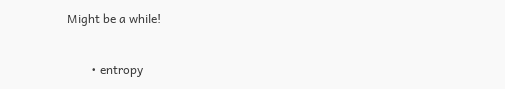Might be a while!

        • entropy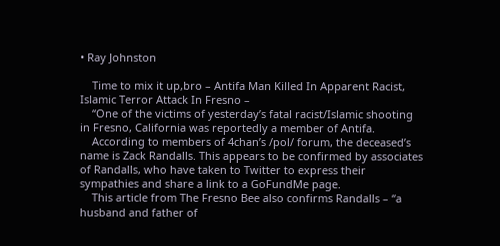• Ray Johnston

    Time to mix it up,bro – Antifa Man Killed In Apparent Racist, Islamic Terror Attack In Fresno –
    “One of the victims of yesterday’s fatal racist/Islamic shooting in Fresno, California was reportedly a member of Antifa.
    According to members of 4chan’s /pol/ forum, the deceased’s name is Zack Randalls. This appears to be confirmed by associates of Randalls, who have taken to Twitter to express their sympathies and share a link to a GoFundMe page.
    This article from The Fresno Bee also confirms Randalls – “a husband and father of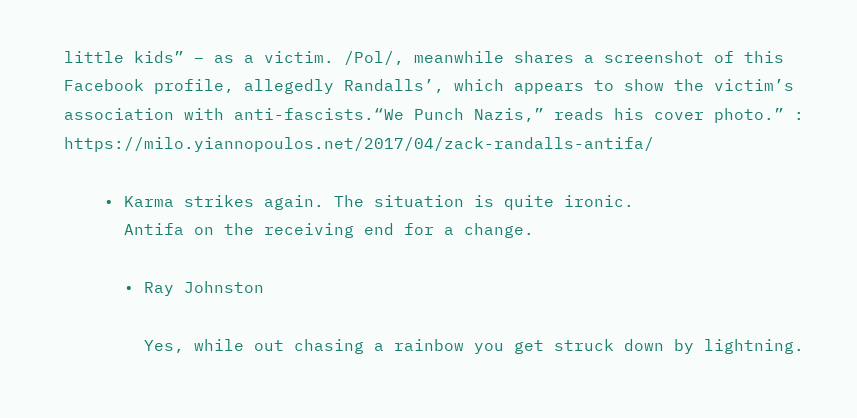little kids” – as a victim. /Pol/, meanwhile shares a screenshot of this Facebook profile, allegedly Randalls’, which appears to show the victim’s association with anti-fascists.“We Punch Nazis,” reads his cover photo.” : https://milo.yiannopoulos.net/2017/04/zack-randalls-antifa/

    • Karma strikes again. The situation is quite ironic.
      Antifa on the receiving end for a change.

      • Ray Johnston

        Yes, while out chasing a rainbow you get struck down by lightning.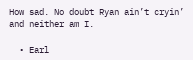How sad. No doubt Ryan ain’t cryin’ and neither am I.

  • Earl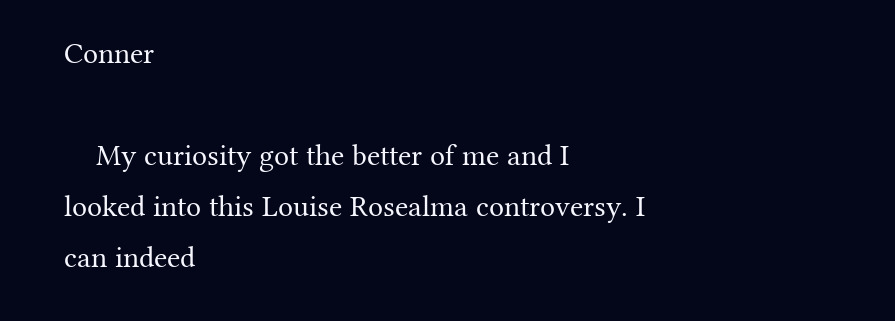Conner

    My curiosity got the better of me and I looked into this Louise Rosealma controversy. I can indeed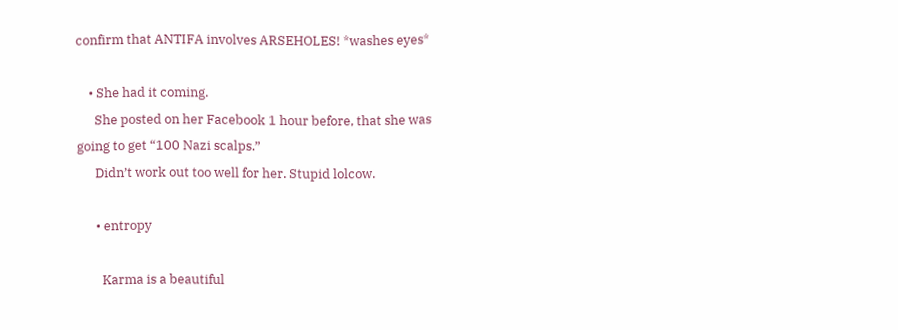confirm that ANTIFA involves ARSEHOLES! *washes eyes*

    • She had it coming.
      She posted on her Facebook 1 hour before, that she was going to get “100 Nazi scalps.”
      Didn’t work out too well for her. Stupid lolcow.

      • entropy

        Karma is a beautiful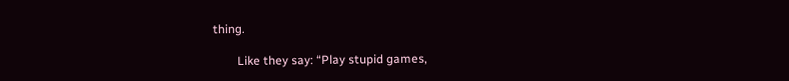thing.

        Like they say: “Play stupid games,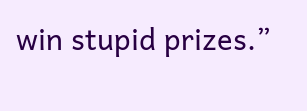win stupid prizes.”